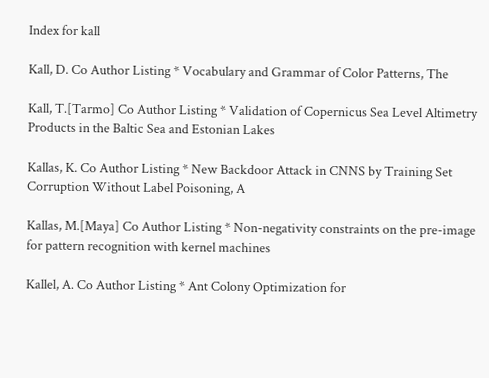Index for kall

Kall, D. Co Author Listing * Vocabulary and Grammar of Color Patterns, The

Kall, T.[Tarmo] Co Author Listing * Validation of Copernicus Sea Level Altimetry Products in the Baltic Sea and Estonian Lakes

Kallas, K. Co Author Listing * New Backdoor Attack in CNNS by Training Set Corruption Without Label Poisoning, A

Kallas, M.[Maya] Co Author Listing * Non-negativity constraints on the pre-image for pattern recognition with kernel machines

Kallel, A. Co Author Listing * Ant Colony Optimization for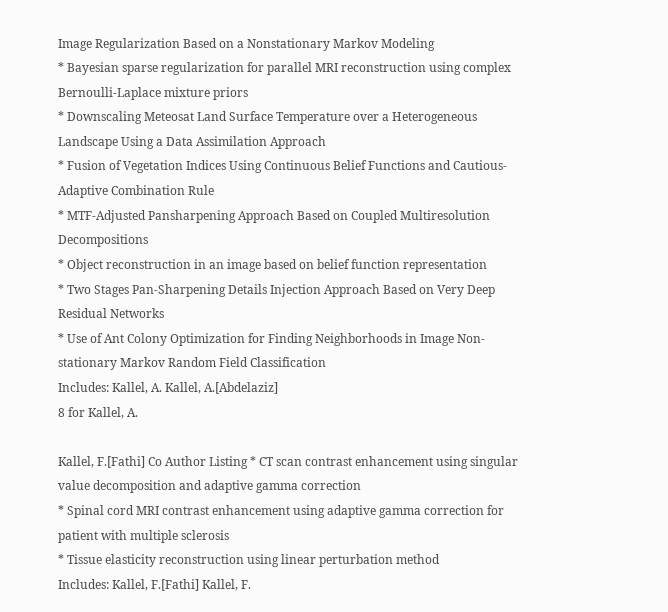Image Regularization Based on a Nonstationary Markov Modeling
* Bayesian sparse regularization for parallel MRI reconstruction using complex Bernoulli-Laplace mixture priors
* Downscaling Meteosat Land Surface Temperature over a Heterogeneous Landscape Using a Data Assimilation Approach
* Fusion of Vegetation Indices Using Continuous Belief Functions and Cautious-Adaptive Combination Rule
* MTF-Adjusted Pansharpening Approach Based on Coupled Multiresolution Decompositions
* Object reconstruction in an image based on belief function representation
* Two Stages Pan-Sharpening Details Injection Approach Based on Very Deep Residual Networks
* Use of Ant Colony Optimization for Finding Neighborhoods in Image Non-stationary Markov Random Field Classification
Includes: Kallel, A. Kallel, A.[Abdelaziz]
8 for Kallel, A.

Kallel, F.[Fathi] Co Author Listing * CT scan contrast enhancement using singular value decomposition and adaptive gamma correction
* Spinal cord MRI contrast enhancement using adaptive gamma correction for patient with multiple sclerosis
* Tissue elasticity reconstruction using linear perturbation method
Includes: Kallel, F.[Fathi] Kallel, F.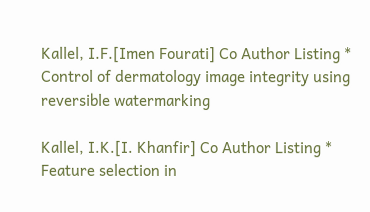Kallel, I.F.[Imen Fourati] Co Author Listing * Control of dermatology image integrity using reversible watermarking

Kallel, I.K.[I. Khanfir] Co Author Listing * Feature selection in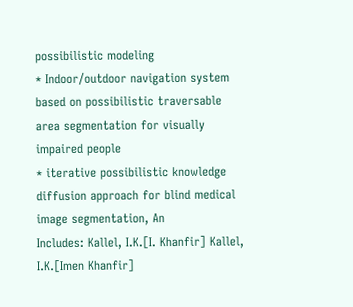possibilistic modeling
* Indoor/outdoor navigation system based on possibilistic traversable area segmentation for visually impaired people
* iterative possibilistic knowledge diffusion approach for blind medical image segmentation, An
Includes: Kallel, I.K.[I. Khanfir] Kallel, I.K.[Imen Khanfir]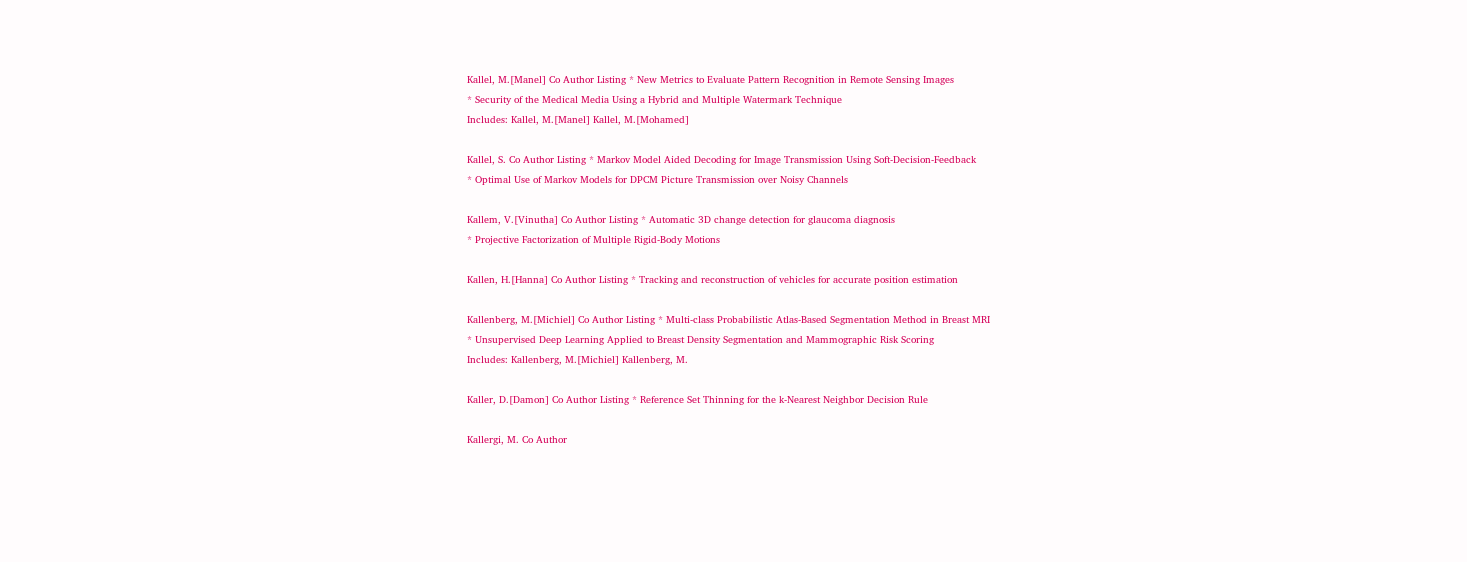Kallel, M.[Manel] Co Author Listing * New Metrics to Evaluate Pattern Recognition in Remote Sensing Images
* Security of the Medical Media Using a Hybrid and Multiple Watermark Technique
Includes: Kallel, M.[Manel] Kallel, M.[Mohamed]

Kallel, S. Co Author Listing * Markov Model Aided Decoding for Image Transmission Using Soft-Decision-Feedback
* Optimal Use of Markov Models for DPCM Picture Transmission over Noisy Channels

Kallem, V.[Vinutha] Co Author Listing * Automatic 3D change detection for glaucoma diagnosis
* Projective Factorization of Multiple Rigid-Body Motions

Kallen, H.[Hanna] Co Author Listing * Tracking and reconstruction of vehicles for accurate position estimation

Kallenberg, M.[Michiel] Co Author Listing * Multi-class Probabilistic Atlas-Based Segmentation Method in Breast MRI
* Unsupervised Deep Learning Applied to Breast Density Segmentation and Mammographic Risk Scoring
Includes: Kallenberg, M.[Michiel] Kallenberg, M.

Kaller, D.[Damon] Co Author Listing * Reference Set Thinning for the k-Nearest Neighbor Decision Rule

Kallergi, M. Co Author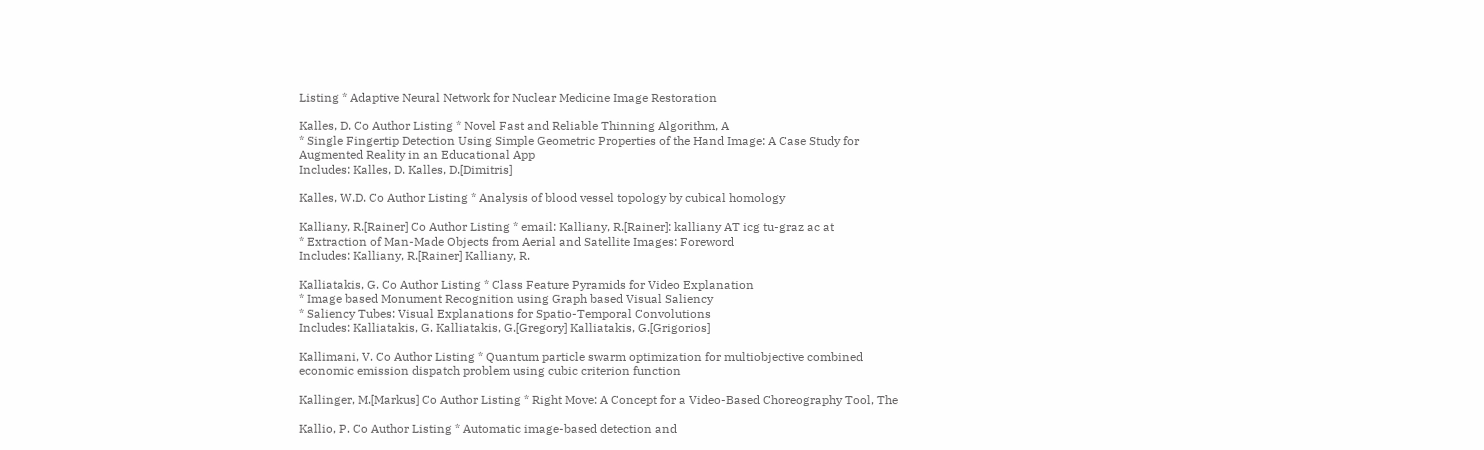Listing * Adaptive Neural Network for Nuclear Medicine Image Restoration

Kalles, D. Co Author Listing * Novel Fast and Reliable Thinning Algorithm, A
* Single Fingertip Detection Using Simple Geometric Properties of the Hand Image: A Case Study for Augmented Reality in an Educational App
Includes: Kalles, D. Kalles, D.[Dimitris]

Kalles, W.D. Co Author Listing * Analysis of blood vessel topology by cubical homology

Kalliany, R.[Rainer] Co Author Listing * email: Kalliany, R.[Rainer]: kalliany AT icg tu-graz ac at
* Extraction of Man-Made Objects from Aerial and Satellite Images: Foreword
Includes: Kalliany, R.[Rainer] Kalliany, R.

Kalliatakis, G. Co Author Listing * Class Feature Pyramids for Video Explanation
* Image based Monument Recognition using Graph based Visual Saliency
* Saliency Tubes: Visual Explanations for Spatio-Temporal Convolutions
Includes: Kalliatakis, G. Kalliatakis, G.[Gregory] Kalliatakis, G.[Grigorios]

Kallimani, V. Co Author Listing * Quantum particle swarm optimization for multiobjective combined economic emission dispatch problem using cubic criterion function

Kallinger, M.[Markus] Co Author Listing * Right Move: A Concept for a Video-Based Choreography Tool, The

Kallio, P. Co Author Listing * Automatic image-based detection and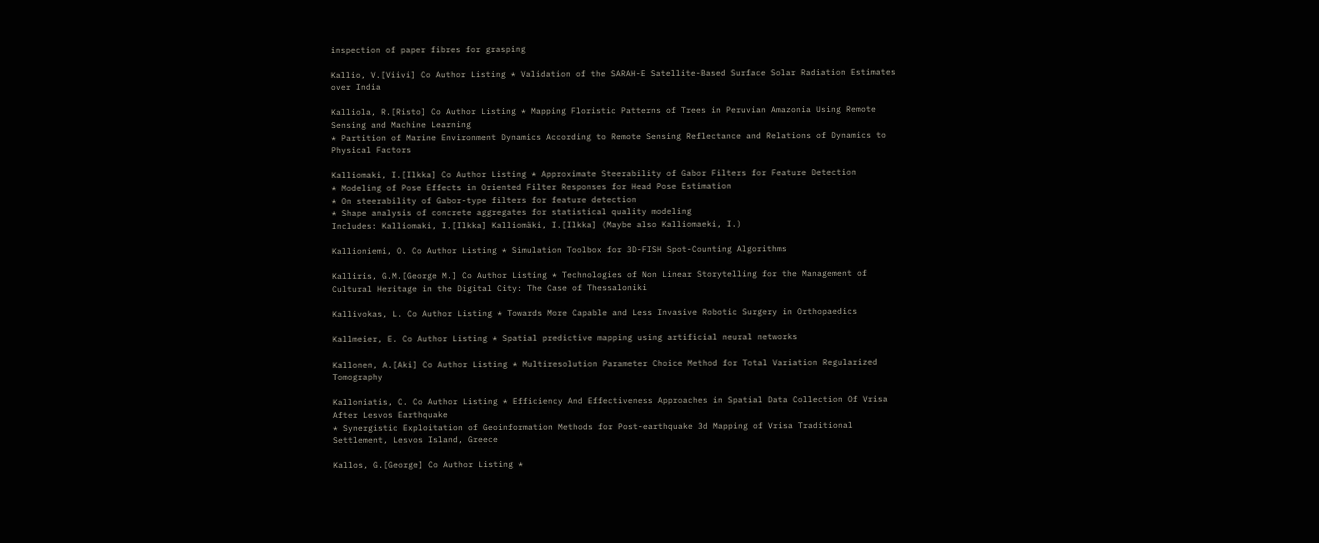inspection of paper fibres for grasping

Kallio, V.[Viivi] Co Author Listing * Validation of the SARAH-E Satellite-Based Surface Solar Radiation Estimates over India

Kalliola, R.[Risto] Co Author Listing * Mapping Floristic Patterns of Trees in Peruvian Amazonia Using Remote Sensing and Machine Learning
* Partition of Marine Environment Dynamics According to Remote Sensing Reflectance and Relations of Dynamics to Physical Factors

Kalliomaki, I.[Ilkka] Co Author Listing * Approximate Steerability of Gabor Filters for Feature Detection
* Modeling of Pose Effects in Oriented Filter Responses for Head Pose Estimation
* On steerability of Gabor-type filters for feature detection
* Shape analysis of concrete aggregates for statistical quality modeling
Includes: Kalliomaki, I.[Ilkka] Kalliomäki, I.[Ilkka] (Maybe also Kalliomaeki, I.)

Kallioniemi, O. Co Author Listing * Simulation Toolbox for 3D-FISH Spot-Counting Algorithms

Kalliris, G.M.[George M.] Co Author Listing * Technologies of Non Linear Storytelling for the Management of Cultural Heritage in the Digital City: The Case of Thessaloniki

Kallivokas, L. Co Author Listing * Towards More Capable and Less Invasive Robotic Surgery in Orthopaedics

Kallmeier, E. Co Author Listing * Spatial predictive mapping using artificial neural networks

Kallonen, A.[Aki] Co Author Listing * Multiresolution Parameter Choice Method for Total Variation Regularized Tomography

Kalloniatis, C. Co Author Listing * Efficiency And Effectiveness Approaches in Spatial Data Collection Of Vrisa After Lesvos Earthquake
* Synergistic Exploitation of Geoinformation Methods for Post-earthquake 3d Mapping of Vrisa Traditional Settlement, Lesvos Island, Greece

Kallos, G.[George] Co Author Listing *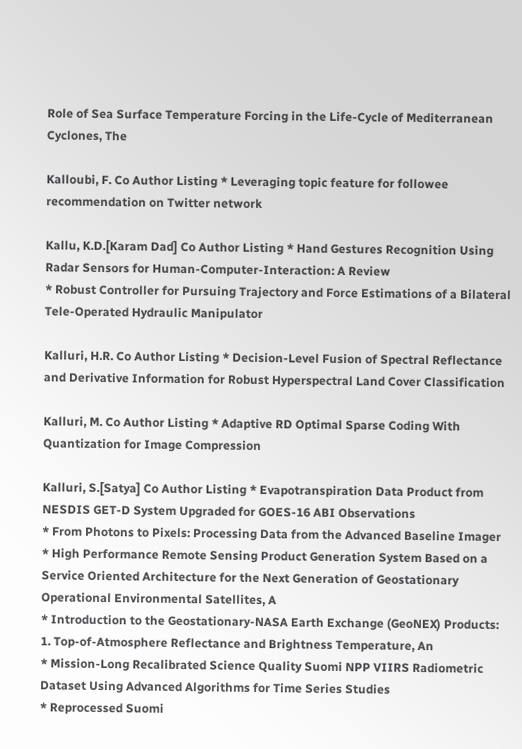Role of Sea Surface Temperature Forcing in the Life-Cycle of Mediterranean Cyclones, The

Kalloubi, F. Co Author Listing * Leveraging topic feature for followee recommendation on Twitter network

Kallu, K.D.[Karam Dad] Co Author Listing * Hand Gestures Recognition Using Radar Sensors for Human-Computer-Interaction: A Review
* Robust Controller for Pursuing Trajectory and Force Estimations of a Bilateral Tele-Operated Hydraulic Manipulator

Kalluri, H.R. Co Author Listing * Decision-Level Fusion of Spectral Reflectance and Derivative Information for Robust Hyperspectral Land Cover Classification

Kalluri, M. Co Author Listing * Adaptive RD Optimal Sparse Coding With Quantization for Image Compression

Kalluri, S.[Satya] Co Author Listing * Evapotranspiration Data Product from NESDIS GET-D System Upgraded for GOES-16 ABI Observations
* From Photons to Pixels: Processing Data from the Advanced Baseline Imager
* High Performance Remote Sensing Product Generation System Based on a Service Oriented Architecture for the Next Generation of Geostationary Operational Environmental Satellites, A
* Introduction to the Geostationary-NASA Earth Exchange (GeoNEX) Products: 1. Top-of-Atmosphere Reflectance and Brightness Temperature, An
* Mission-Long Recalibrated Science Quality Suomi NPP VIIRS Radiometric Dataset Using Advanced Algorithms for Time Series Studies
* Reprocessed Suomi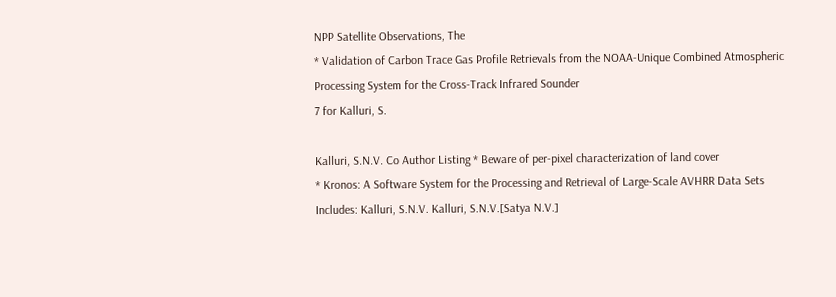NPP Satellite Observations, The
* Validation of Carbon Trace Gas Profile Retrievals from the NOAA-Unique Combined Atmospheric Processing System for the Cross-Track Infrared Sounder
7 for Kalluri, S.

Kalluri, S.N.V. Co Author Listing * Beware of per-pixel characterization of land cover
* Kronos: A Software System for the Processing and Retrieval of Large-Scale AVHRR Data Sets
Includes: Kalluri, S.N.V. Kalluri, S.N.V.[Satya N.V.]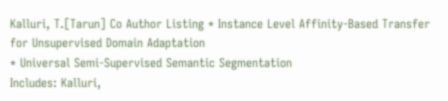Kalluri, T.[Tarun] Co Author Listing * Instance Level Affinity-Based Transfer for Unsupervised Domain Adaptation
* Universal Semi-Supervised Semantic Segmentation
Includes: Kalluri,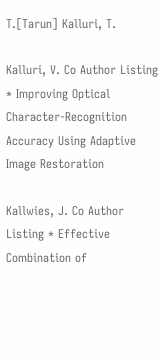T.[Tarun] Kalluri, T.

Kalluri, V. Co Author Listing * Improving Optical Character-Recognition Accuracy Using Adaptive Image Restoration

Kallwies, J. Co Author Listing * Effective Combination of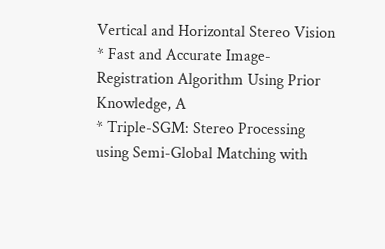Vertical and Horizontal Stereo Vision
* Fast and Accurate Image-Registration Algorithm Using Prior Knowledge, A
* Triple-SGM: Stereo Processing using Semi-Global Matching with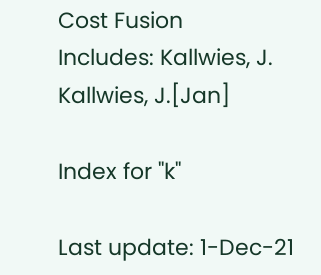Cost Fusion
Includes: Kallwies, J. Kallwies, J.[Jan]

Index for "k"

Last update: 1-Dec-21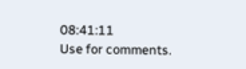08:41:11
Use for comments.